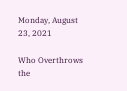Monday, August 23, 2021

Who Overthrows the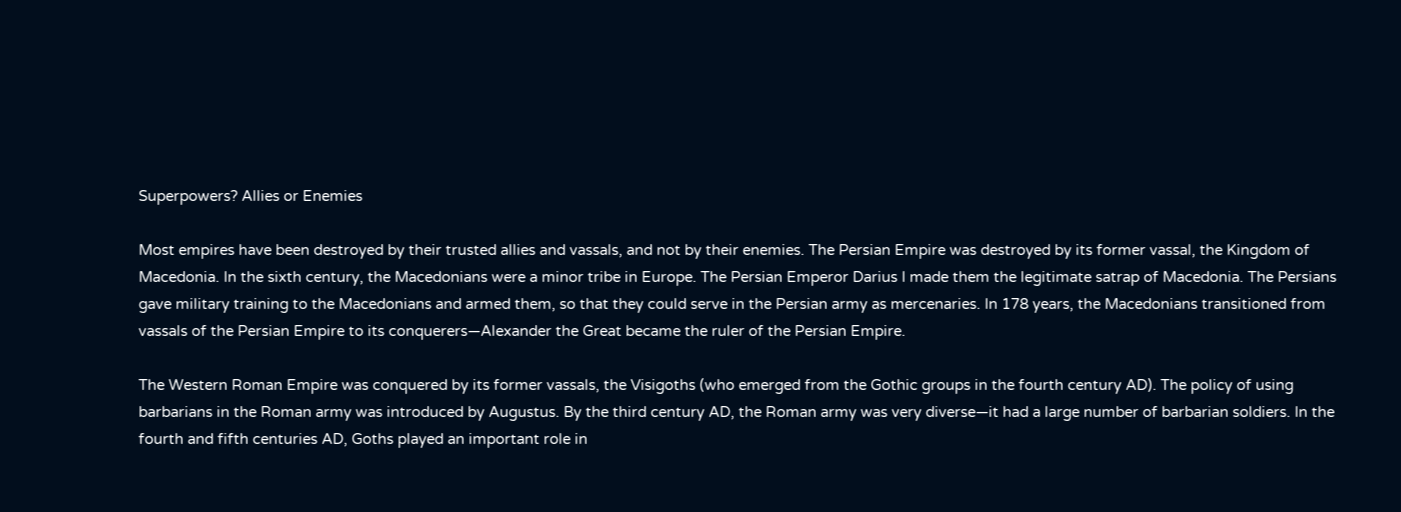Superpowers? Allies or Enemies

Most empires have been destroyed by their trusted allies and vassals, and not by their enemies. The Persian Empire was destroyed by its former vassal, the Kingdom of Macedonia. In the sixth century, the Macedonians were a minor tribe in Europe. The Persian Emperor Darius I made them the legitimate satrap of Macedonia. The Persians gave military training to the Macedonians and armed them, so that they could serve in the Persian army as mercenaries. In 178 years, the Macedonians transitioned from vassals of the Persian Empire to its conquerers—Alexander the Great became the ruler of the Persian Empire.

The Western Roman Empire was conquered by its former vassals, the Visigoths (who emerged from the Gothic groups in the fourth century AD). The policy of using barbarians in the Roman army was introduced by Augustus. By the third century AD, the Roman army was very diverse—it had a large number of barbarian soldiers. In the fourth and fifth centuries AD, Goths played an important role in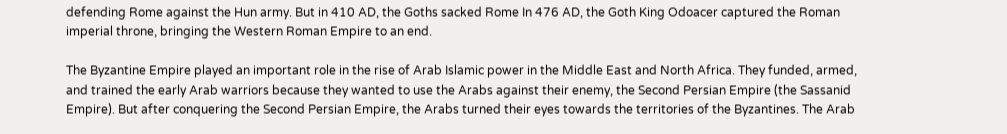defending Rome against the Hun army. But in 410 AD, the Goths sacked Rome In 476 AD, the Goth King Odoacer captured the Roman imperial throne, bringing the Western Roman Empire to an end.

The Byzantine Empire played an important role in the rise of Arab Islamic power in the Middle East and North Africa. They funded, armed, and trained the early Arab warriors because they wanted to use the Arabs against their enemy, the Second Persian Empire (the Sassanid Empire). But after conquering the Second Persian Empire, the Arabs turned their eyes towards the territories of the Byzantines. The Arab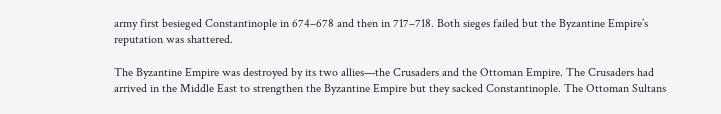army first besieged Constantinople in 674–678 and then in 717–718. Both sieges failed but the Byzantine Empire’s reputation was shattered.

The Byzantine Empire was destroyed by its two allies—the Crusaders and the Ottoman Empire. The Crusaders had arrived in the Middle East to strengthen the Byzantine Empire but they sacked Constantinople. The Ottoman Sultans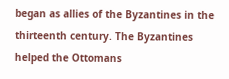began as allies of the Byzantines in the thirteenth century. The Byzantines helped the Ottomans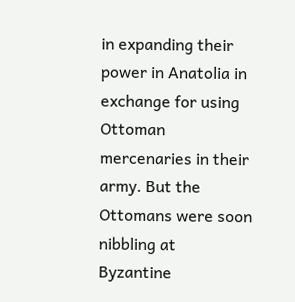in expanding their power in Anatolia in exchange for using Ottoman mercenaries in their army. But the Ottomans were soon nibbling at Byzantine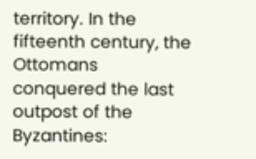territory. In the fifteenth century, the Ottomans conquered the last outpost of the Byzantines: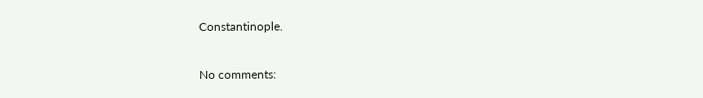Constantinople.

No comments: